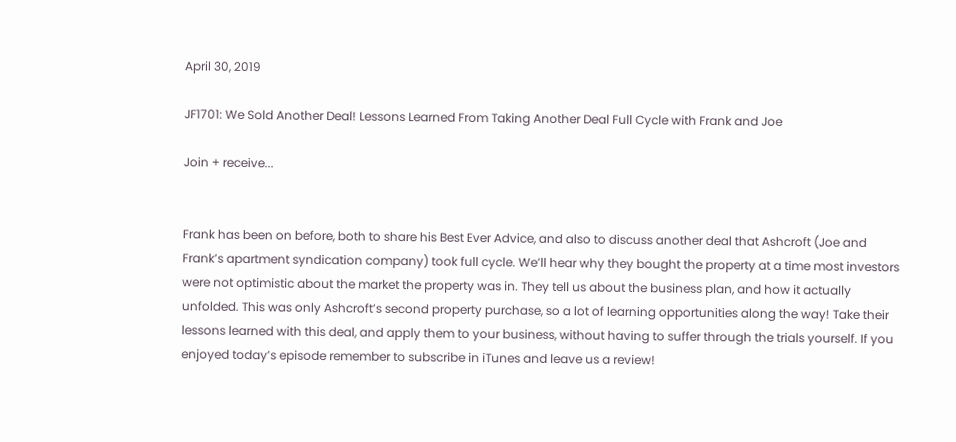April 30, 2019

JF1701: We Sold Another Deal! Lessons Learned From Taking Another Deal Full Cycle with Frank and Joe

Join + receive...


Frank has been on before, both to share his Best Ever Advice, and also to discuss another deal that Ashcroft (Joe and Frank’s apartment syndication company) took full cycle. We’ll hear why they bought the property at a time most investors were not optimistic about the market the property was in. They tell us about the business plan, and how it actually unfolded. This was only Ashcroft’s second property purchase, so a lot of learning opportunities along the way! Take their lessons learned with this deal, and apply them to your business, without having to suffer through the trials yourself. If you enjoyed today’s episode remember to subscribe in iTunes and leave us a review!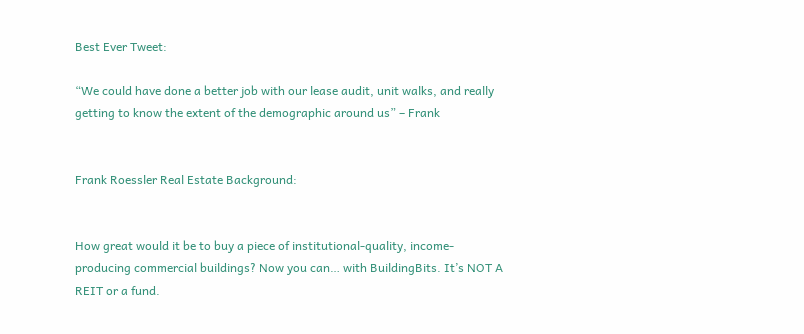Best Ever Tweet:

“We could have done a better job with our lease audit, unit walks, and really getting to know the extent of the demographic around us” – Frank


Frank Roessler Real Estate Background:


How great would it be to buy a piece of institutional-quality, income-producing commercial buildings? Now you can… with BuildingBits. It’s NOT A REIT or a fund.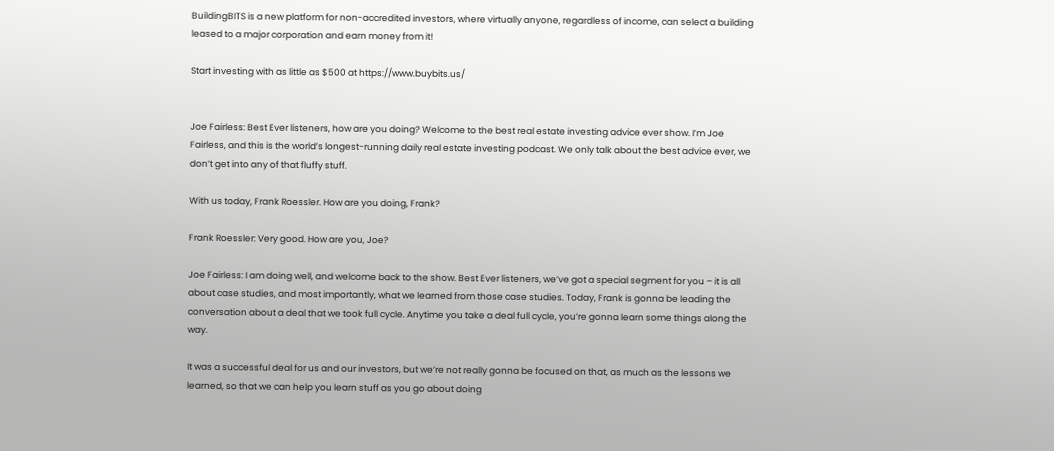BuildingBITS is a new platform for non-accredited investors, where virtually anyone, regardless of income, can select a building leased to a major corporation and earn money from it!

Start investing with as little as $500 at https://www.buybits.us/


Joe Fairless: Best Ever listeners, how are you doing? Welcome to the best real estate investing advice ever show. I’m Joe Fairless, and this is the world’s longest-running daily real estate investing podcast. We only talk about the best advice ever, we don’t get into any of that fluffy stuff.

With us today, Frank Roessler. How are you doing, Frank?

Frank Roessler: Very good. How are you, Joe?

Joe Fairless: I am doing well, and welcome back to the show. Best Ever listeners, we’ve got a special segment for you – it is all about case studies, and most importantly, what we learned from those case studies. Today, Frank is gonna be leading the conversation about a deal that we took full cycle. Anytime you take a deal full cycle, you’re gonna learn some things along the way.

It was a successful deal for us and our investors, but we’re not really gonna be focused on that, as much as the lessons we learned, so that we can help you learn stuff as you go about doing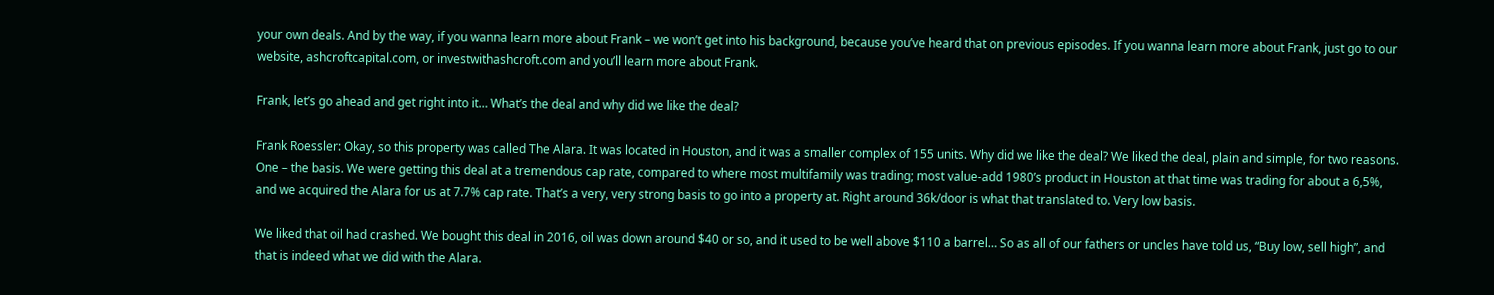your own deals. And by the way, if you wanna learn more about Frank – we won’t get into his background, because you’ve heard that on previous episodes. If you wanna learn more about Frank, just go to our website, ashcroftcapital.com, or investwithashcroft.com and you’ll learn more about Frank.

Frank, let’s go ahead and get right into it… What’s the deal and why did we like the deal?

Frank Roessler: Okay, so this property was called The Alara. It was located in Houston, and it was a smaller complex of 155 units. Why did we like the deal? We liked the deal, plain and simple, for two reasons. One – the basis. We were getting this deal at a tremendous cap rate, compared to where most multifamily was trading; most value-add 1980’s product in Houston at that time was trading for about a 6,5%, and we acquired the Alara for us at 7.7% cap rate. That’s a very, very strong basis to go into a property at. Right around 36k/door is what that translated to. Very low basis.

We liked that oil had crashed. We bought this deal in 2016, oil was down around $40 or so, and it used to be well above $110 a barrel… So as all of our fathers or uncles have told us, “Buy low, sell high”, and that is indeed what we did with the Alara.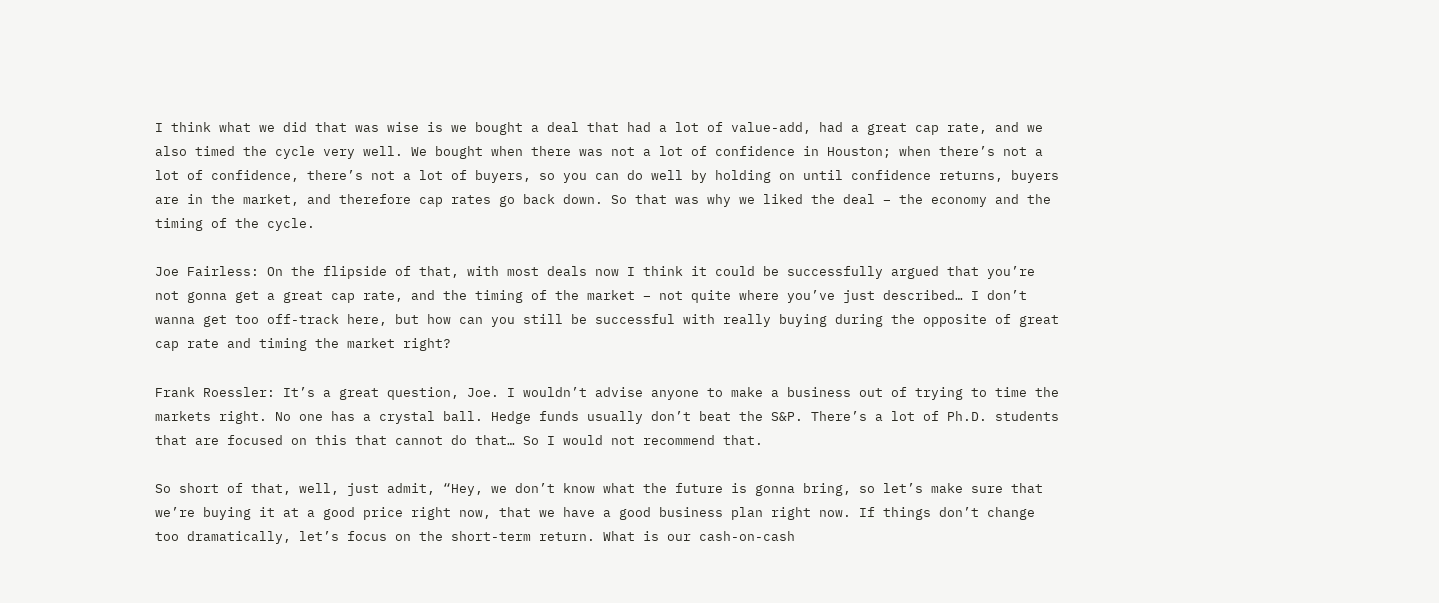I think what we did that was wise is we bought a deal that had a lot of value-add, had a great cap rate, and we also timed the cycle very well. We bought when there was not a lot of confidence in Houston; when there’s not a lot of confidence, there’s not a lot of buyers, so you can do well by holding on until confidence returns, buyers are in the market, and therefore cap rates go back down. So that was why we liked the deal – the economy and the timing of the cycle.

Joe Fairless: On the flipside of that, with most deals now I think it could be successfully argued that you’re not gonna get a great cap rate, and the timing of the market – not quite where you’ve just described… I don’t wanna get too off-track here, but how can you still be successful with really buying during the opposite of great cap rate and timing the market right?

Frank Roessler: It’s a great question, Joe. I wouldn’t advise anyone to make a business out of trying to time the markets right. No one has a crystal ball. Hedge funds usually don’t beat the S&P. There’s a lot of Ph.D. students that are focused on this that cannot do that… So I would not recommend that.

So short of that, well, just admit, “Hey, we don’t know what the future is gonna bring, so let’s make sure that we’re buying it at a good price right now, that we have a good business plan right now. If things don’t change too dramatically, let’s focus on the short-term return. What is our cash-on-cash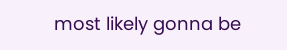most likely gonna be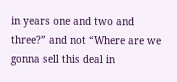in years one and two and three?” and not “Where are we gonna sell this deal in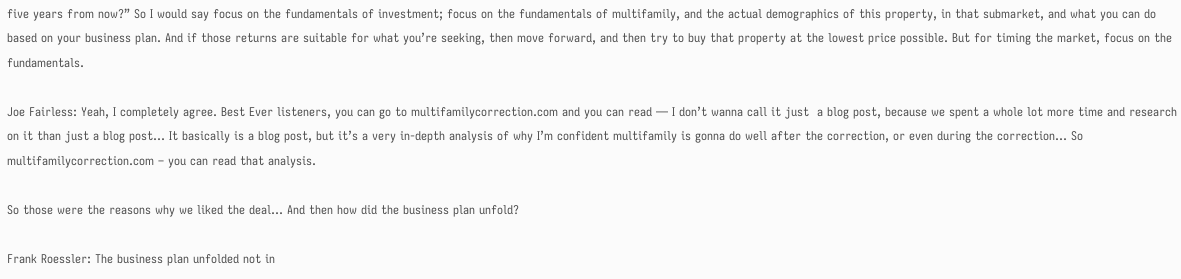five years from now?” So I would say focus on the fundamentals of investment; focus on the fundamentals of multifamily, and the actual demographics of this property, in that submarket, and what you can do based on your business plan. And if those returns are suitable for what you’re seeking, then move forward, and then try to buy that property at the lowest price possible. But for timing the market, focus on the fundamentals.

Joe Fairless: Yeah, I completely agree. Best Ever listeners, you can go to multifamilycorrection.com and you can read — I don’t wanna call it just  a blog post, because we spent a whole lot more time and research on it than just a blog post… It basically is a blog post, but it’s a very in-depth analysis of why I’m confident multifamily is gonna do well after the correction, or even during the correction… So multifamilycorrection.com – you can read that analysis.

So those were the reasons why we liked the deal… And then how did the business plan unfold?

Frank Roessler: The business plan unfolded not in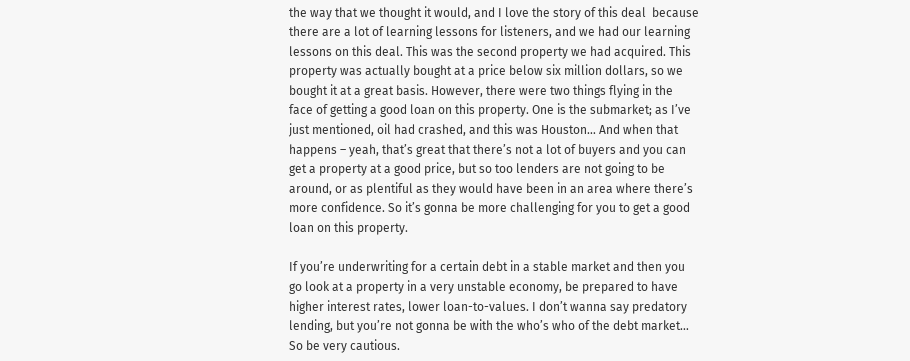the way that we thought it would, and I love the story of this deal  because there are a lot of learning lessons for listeners, and we had our learning lessons on this deal. This was the second property we had acquired. This property was actually bought at a price below six million dollars, so we bought it at a great basis. However, there were two things flying in the face of getting a good loan on this property. One is the submarket; as I’ve just mentioned, oil had crashed, and this was Houston… And when that happens – yeah, that’s great that there’s not a lot of buyers and you can get a property at a good price, but so too lenders are not going to be around, or as plentiful as they would have been in an area where there’s more confidence. So it’s gonna be more challenging for you to get a good loan on this property.

If you’re underwriting for a certain debt in a stable market and then you go look at a property in a very unstable economy, be prepared to have higher interest rates, lower loan-to-values. I don’t wanna say predatory lending, but you’re not gonna be with the who’s who of the debt market… So be very cautious.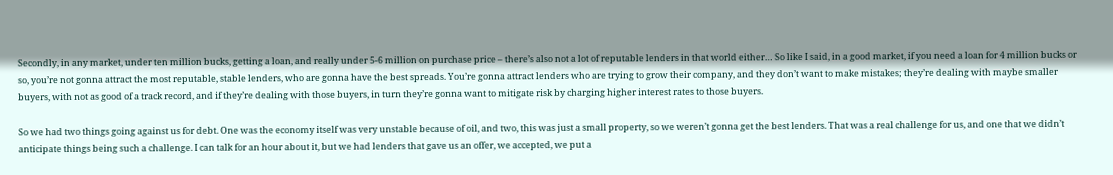Secondly, in any market, under ten million bucks, getting a loan, and really under 5-6 million on purchase price – there’s also not a lot of reputable lenders in that world either… So like I said, in a good market, if you need a loan for 4 million bucks or so, you’re not gonna attract the most reputable, stable lenders, who are gonna have the best spreads. You’re gonna attract lenders who are trying to grow their company, and they don’t want to make mistakes; they’re dealing with maybe smaller buyers, with not as good of a track record, and if they’re dealing with those buyers, in turn they’re gonna want to mitigate risk by charging higher interest rates to those buyers.

So we had two things going against us for debt. One was the economy itself was very unstable because of oil, and two, this was just a small property, so we weren’t gonna get the best lenders. That was a real challenge for us, and one that we didn’t anticipate things being such a challenge. I can talk for an hour about it, but we had lenders that gave us an offer, we accepted, we put a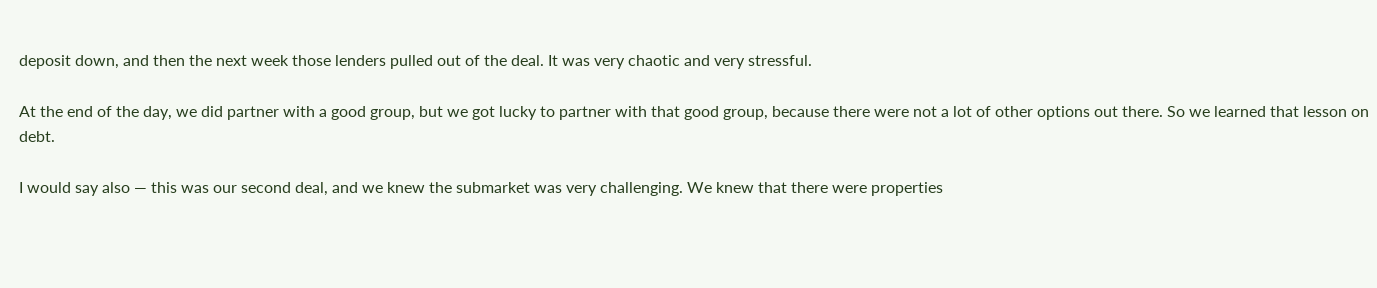deposit down, and then the next week those lenders pulled out of the deal. It was very chaotic and very stressful.

At the end of the day, we did partner with a good group, but we got lucky to partner with that good group, because there were not a lot of other options out there. So we learned that lesson on debt.

I would say also — this was our second deal, and we knew the submarket was very challenging. We knew that there were properties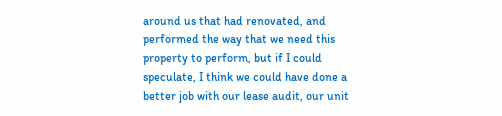around us that had renovated, and performed the way that we need this property to perform, but if I could speculate, I think we could have done a better job with our lease audit, our unit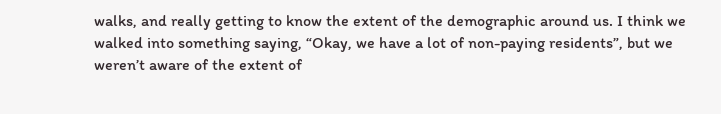walks, and really getting to know the extent of the demographic around us. I think we walked into something saying, “Okay, we have a lot of non-paying residents”, but we weren’t aware of the extent of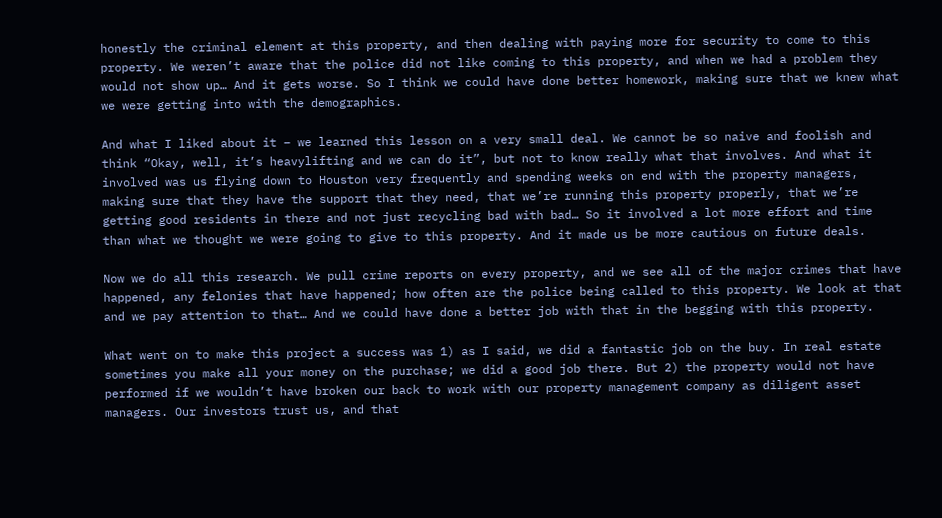honestly the criminal element at this property, and then dealing with paying more for security to come to this property. We weren’t aware that the police did not like coming to this property, and when we had a problem they would not show up… And it gets worse. So I think we could have done better homework, making sure that we knew what we were getting into with the demographics.

And what I liked about it – we learned this lesson on a very small deal. We cannot be so naive and foolish and think “Okay, well, it’s heavylifting and we can do it”, but not to know really what that involves. And what it involved was us flying down to Houston very frequently and spending weeks on end with the property managers, making sure that they have the support that they need, that we’re running this property properly, that we’re getting good residents in there and not just recycling bad with bad… So it involved a lot more effort and time than what we thought we were going to give to this property. And it made us be more cautious on future deals.

Now we do all this research. We pull crime reports on every property, and we see all of the major crimes that have happened, any felonies that have happened; how often are the police being called to this property. We look at that and we pay attention to that… And we could have done a better job with that in the begging with this property.

What went on to make this project a success was 1) as I said, we did a fantastic job on the buy. In real estate sometimes you make all your money on the purchase; we did a good job there. But 2) the property would not have performed if we wouldn’t have broken our back to work with our property management company as diligent asset managers. Our investors trust us, and that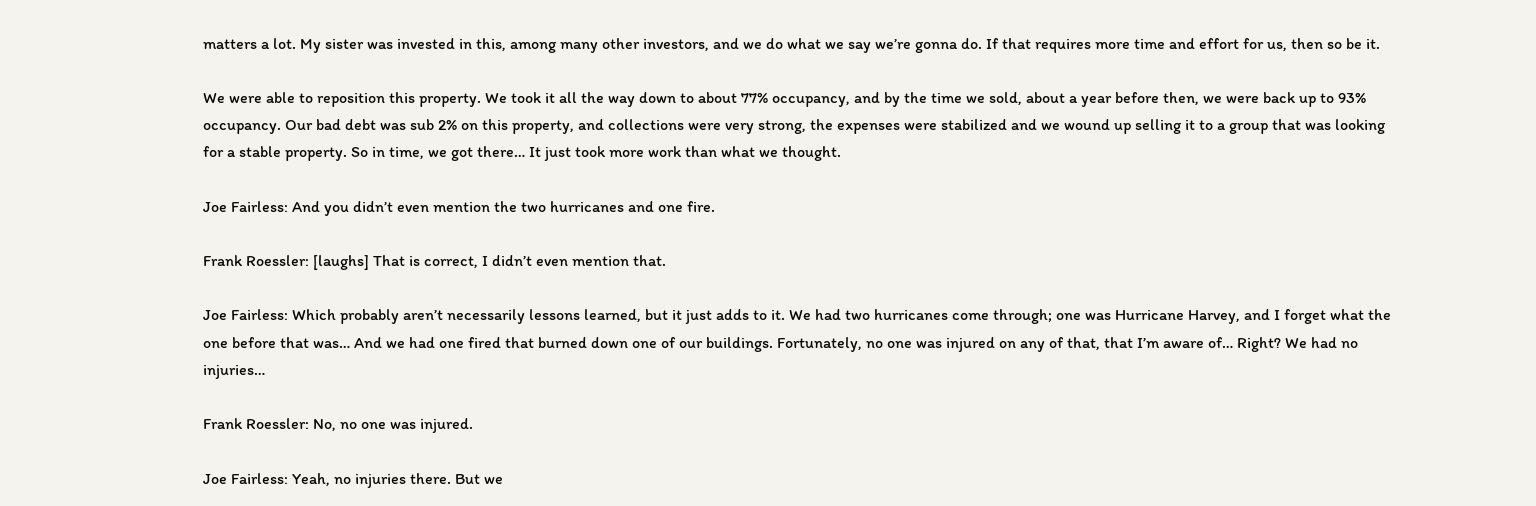matters a lot. My sister was invested in this, among many other investors, and we do what we say we’re gonna do. If that requires more time and effort for us, then so be it.

We were able to reposition this property. We took it all the way down to about 77% occupancy, and by the time we sold, about a year before then, we were back up to 93% occupancy. Our bad debt was sub 2% on this property, and collections were very strong, the expenses were stabilized and we wound up selling it to a group that was looking for a stable property. So in time, we got there… It just took more work than what we thought.

Joe Fairless: And you didn’t even mention the two hurricanes and one fire.

Frank Roessler: [laughs] That is correct, I didn’t even mention that.

Joe Fairless: Which probably aren’t necessarily lessons learned, but it just adds to it. We had two hurricanes come through; one was Hurricane Harvey, and I forget what the one before that was… And we had one fired that burned down one of our buildings. Fortunately, no one was injured on any of that, that I’m aware of… Right? We had no injuries…

Frank Roessler: No, no one was injured.

Joe Fairless: Yeah, no injuries there. But we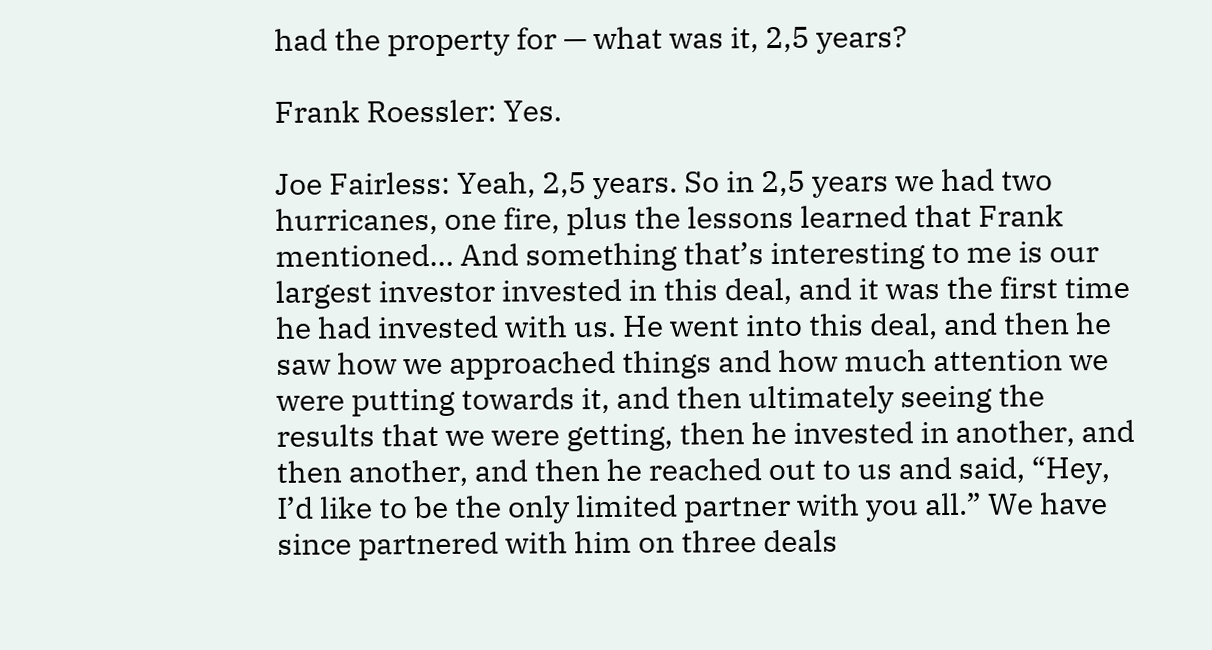had the property for — what was it, 2,5 years?

Frank Roessler: Yes.

Joe Fairless: Yeah, 2,5 years. So in 2,5 years we had two hurricanes, one fire, plus the lessons learned that Frank mentioned… And something that’s interesting to me is our largest investor invested in this deal, and it was the first time he had invested with us. He went into this deal, and then he saw how we approached things and how much attention we were putting towards it, and then ultimately seeing the results that we were getting, then he invested in another, and then another, and then he reached out to us and said, “Hey, I’d like to be the only limited partner with you all.” We have since partnered with him on three deals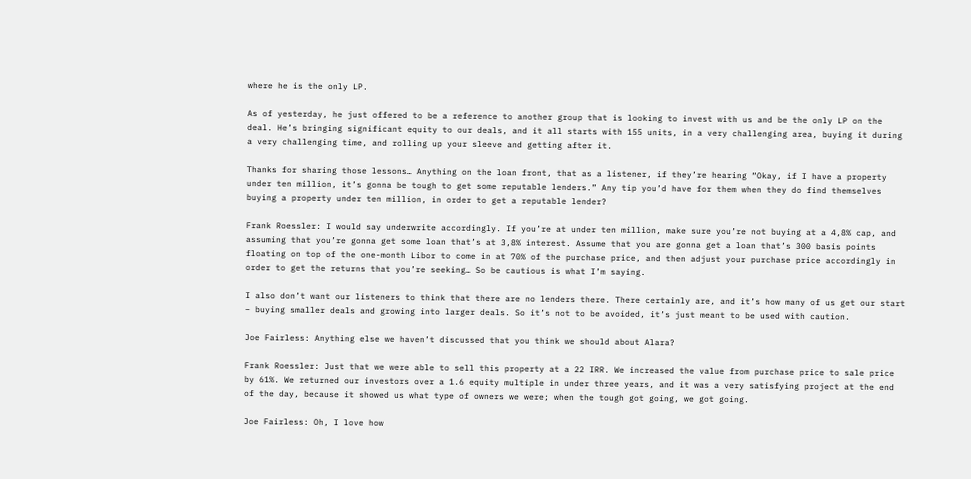where he is the only LP.

As of yesterday, he just offered to be a reference to another group that is looking to invest with us and be the only LP on the deal. He’s bringing significant equity to our deals, and it all starts with 155 units, in a very challenging area, buying it during a very challenging time, and rolling up your sleeve and getting after it.

Thanks for sharing those lessons… Anything on the loan front, that as a listener, if they’re hearing “Okay, if I have a property under ten million, it’s gonna be tough to get some reputable lenders.” Any tip you’d have for them when they do find themselves buying a property under ten million, in order to get a reputable lender?

Frank Roessler: I would say underwrite accordingly. If you’re at under ten million, make sure you’re not buying at a 4,8% cap, and assuming that you’re gonna get some loan that’s at 3,8% interest. Assume that you are gonna get a loan that’s 300 basis points floating on top of the one-month Libor to come in at 70% of the purchase price, and then adjust your purchase price accordingly in order to get the returns that you’re seeking… So be cautious is what I’m saying.

I also don’t want our listeners to think that there are no lenders there. There certainly are, and it’s how many of us get our start – buying smaller deals and growing into larger deals. So it’s not to be avoided, it’s just meant to be used with caution.

Joe Fairless: Anything else we haven’t discussed that you think we should about Alara?

Frank Roessler: Just that we were able to sell this property at a 22 IRR. We increased the value from purchase price to sale price by 61%. We returned our investors over a 1.6 equity multiple in under three years, and it was a very satisfying project at the end of the day, because it showed us what type of owners we were; when the tough got going, we got going.

Joe Fairless: Oh, I love how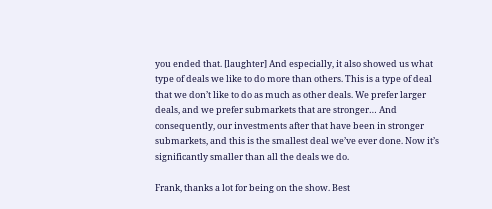you ended that. [laughter] And especially, it also showed us what type of deals we like to do more than others. This is a type of deal that we don’t like to do as much as other deals. We prefer larger deals, and we prefer submarkets that are stronger… And consequently, our investments after that have been in stronger submarkets, and this is the smallest deal we’ve ever done. Now it’s significantly smaller than all the deals we do.

Frank, thanks a lot for being on the show. Best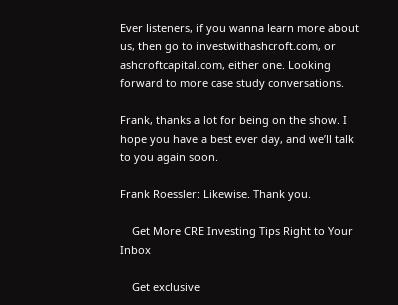Ever listeners, if you wanna learn more about us, then go to investwithashcroft.com, or ashcroftcapital.com, either one. Looking forward to more case study conversations.

Frank, thanks a lot for being on the show. I hope you have a best ever day, and we’ll talk to you again soon.

Frank Roessler: Likewise. Thank you.

    Get More CRE Investing Tips Right to Your Inbox

    Get exclusive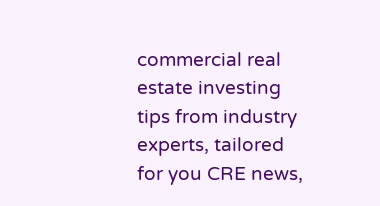commercial real estate investing tips from industry experts, tailored for you CRE news,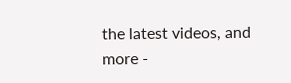the latest videos, and more -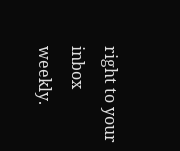right to your inbox weekly.